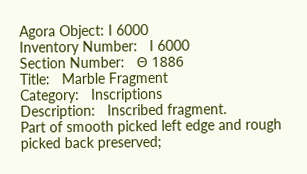Agora Object: I 6000
Inventory Number:   I 6000
Section Number:   Θ 1886
Title:   Marble Fragment
Category:   Inscriptions
Description:   Inscribed fragment.
Part of smooth picked left edge and rough picked back preserved;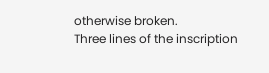otherwise broken.
Three lines of the inscription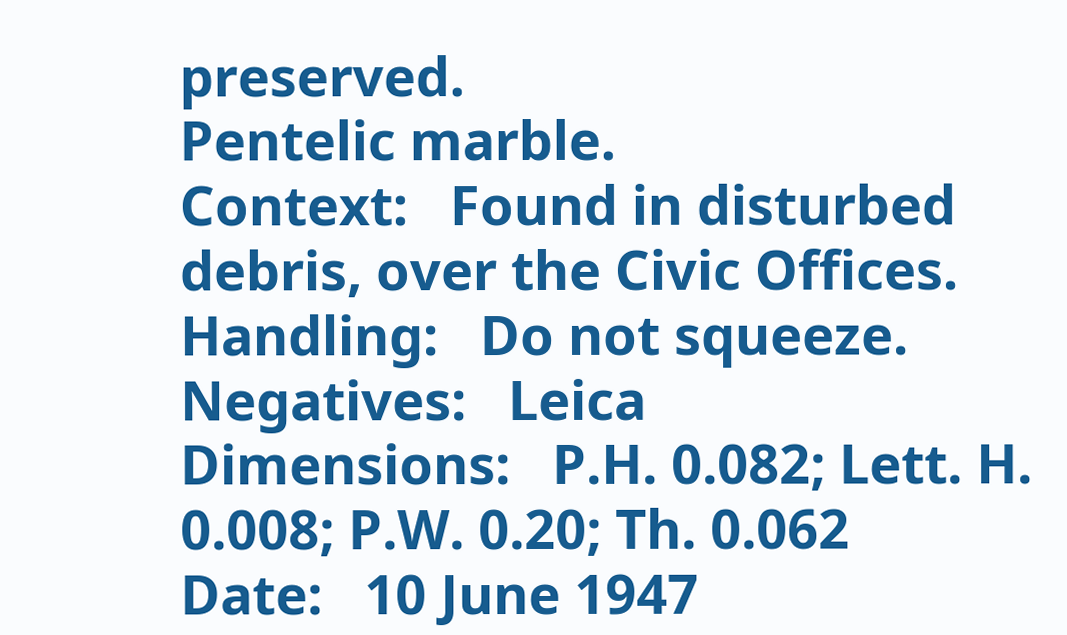preserved.
Pentelic marble.
Context:   Found in disturbed debris, over the Civic Offices.
Handling:   Do not squeeze.
Negatives:   Leica
Dimensions:   P.H. 0.082; Lett. H. 0.008; P.W. 0.20; Th. 0.062
Date:   10 June 1947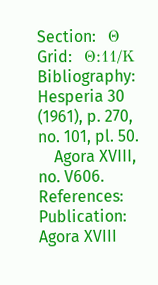Section:   Θ
Grid:   Θ:11/Κ
Bibliography:   Hesperia 30 (1961), p. 270, no. 101, pl. 50.
    Agora XVIII, no. V606.
References:   Publication: Agora XVIII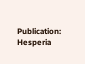Publication: Hesperia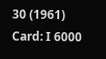30 (1961)
Card: I 6000